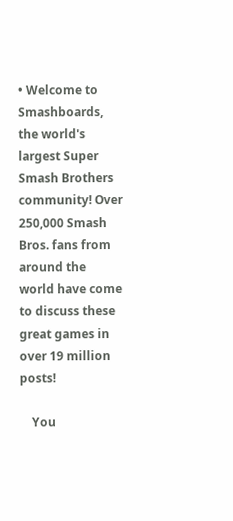• Welcome to Smashboards, the world's largest Super Smash Brothers community! Over 250,000 Smash Bros. fans from around the world have come to discuss these great games in over 19 million posts!

    You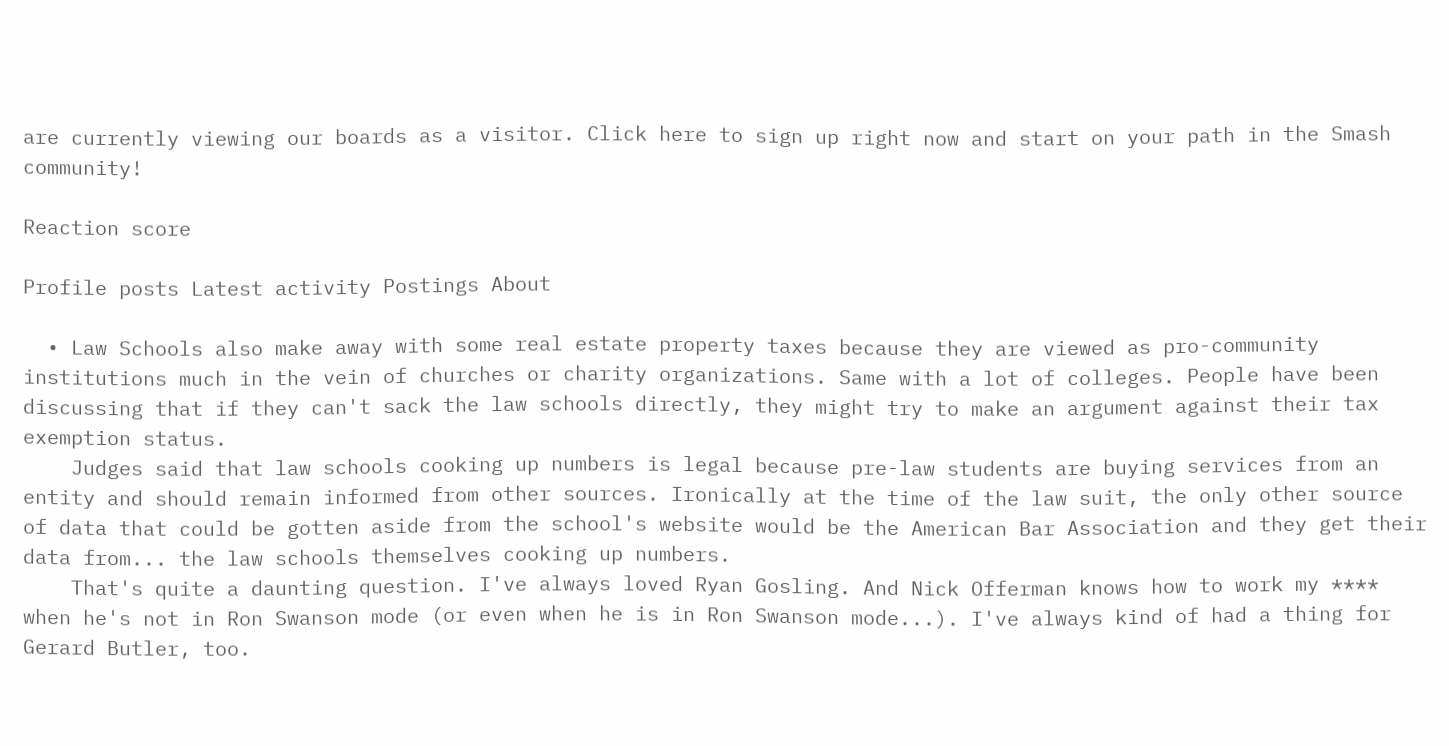are currently viewing our boards as a visitor. Click here to sign up right now and start on your path in the Smash community!

Reaction score

Profile posts Latest activity Postings About

  • Law Schools also make away with some real estate property taxes because they are viewed as pro-community institutions much in the vein of churches or charity organizations. Same with a lot of colleges. People have been discussing that if they can't sack the law schools directly, they might try to make an argument against their tax exemption status.
    Judges said that law schools cooking up numbers is legal because pre-law students are buying services from an entity and should remain informed from other sources. Ironically at the time of the law suit, the only other source of data that could be gotten aside from the school's website would be the American Bar Association and they get their data from... the law schools themselves cooking up numbers.
    That's quite a daunting question. I've always loved Ryan Gosling. And Nick Offerman knows how to work my **** when he's not in Ron Swanson mode (or even when he is in Ron Swanson mode...). I've always kind of had a thing for Gerard Butler, too.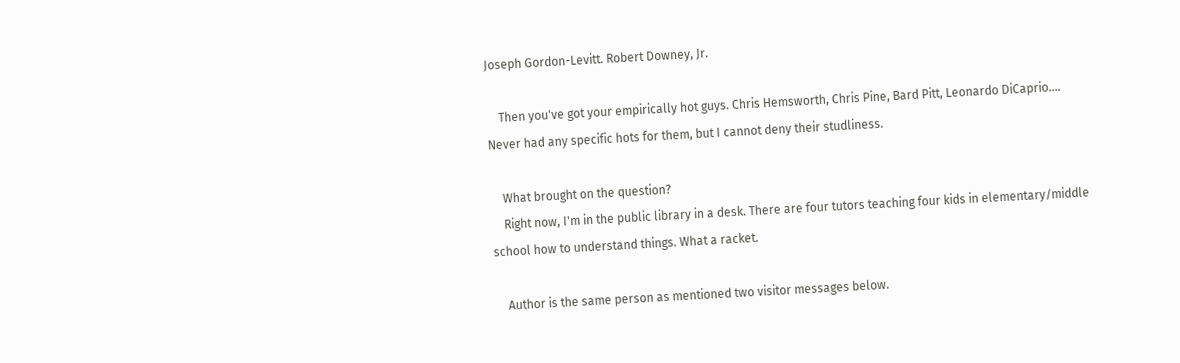Joseph Gordon-Levitt. Robert Downey, Jr.

    Then you've got your empirically hot guys. Chris Hemsworth, Chris Pine, Bard Pitt, Leonardo DiCaprio.... Never had any specific hots for them, but I cannot deny their studliness.

    What brought on the question?
    Right now, I'm in the public library in a desk. There are four tutors teaching four kids in elementary/middle school how to understand things. What a racket.

    Author is the same person as mentioned two visitor messages below.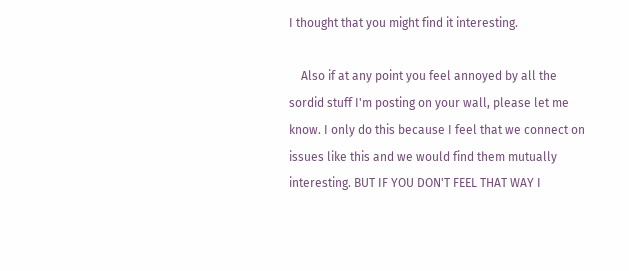I thought that you might find it interesting.

    Also if at any point you feel annoyed by all the sordid stuff I'm posting on your wall, please let me know. I only do this because I feel that we connect on issues like this and we would find them mutually interesting. BUT IF YOU DON'T FEEL THAT WAY I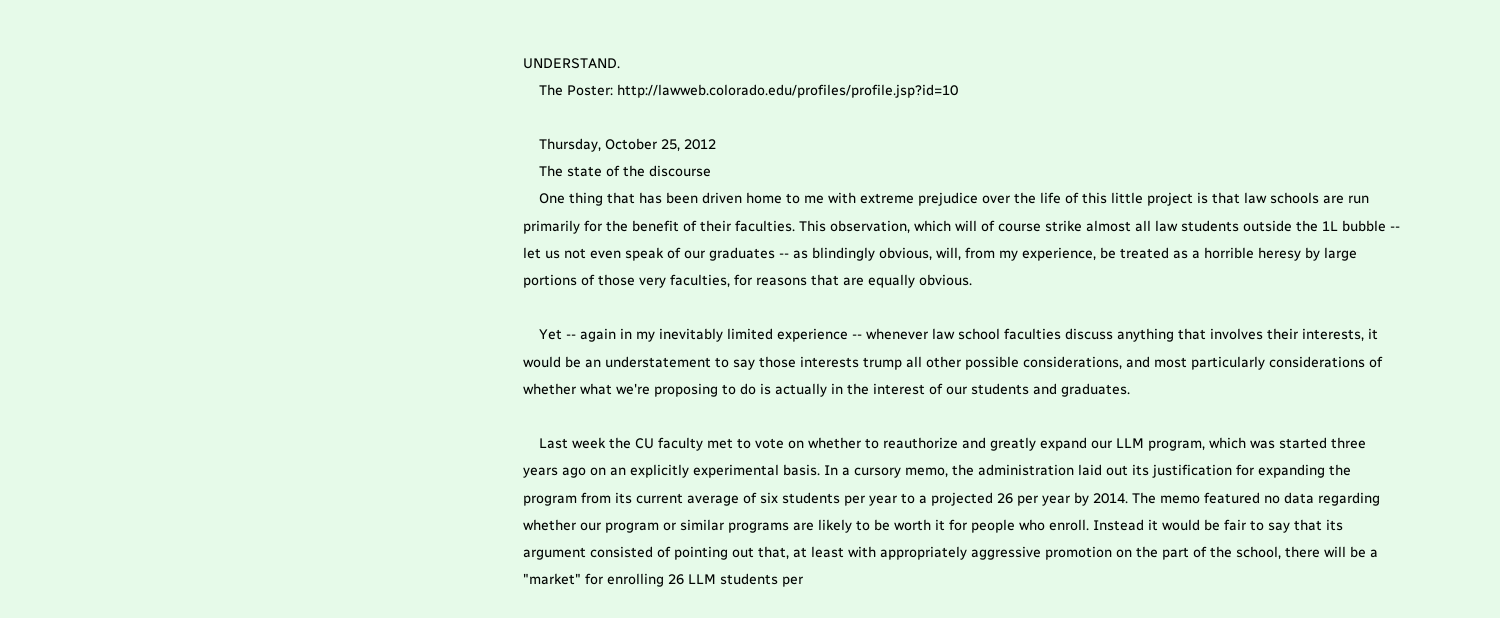UNDERSTAND.
    The Poster: http://lawweb.colorado.edu/profiles/profile.jsp?id=10

    Thursday, October 25, 2012
    The state of the discourse
    One thing that has been driven home to me with extreme prejudice over the life of this little project is that law schools are run primarily for the benefit of their faculties. This observation, which will of course strike almost all law students outside the 1L bubble -- let us not even speak of our graduates -- as blindingly obvious, will, from my experience, be treated as a horrible heresy by large portions of those very faculties, for reasons that are equally obvious.

    Yet -- again in my inevitably limited experience -- whenever law school faculties discuss anything that involves their interests, it would be an understatement to say those interests trump all other possible considerations, and most particularly considerations of whether what we're proposing to do is actually in the interest of our students and graduates.

    Last week the CU faculty met to vote on whether to reauthorize and greatly expand our LLM program, which was started three years ago on an explicitly experimental basis. In a cursory memo, the administration laid out its justification for expanding the program from its current average of six students per year to a projected 26 per year by 2014. The memo featured no data regarding whether our program or similar programs are likely to be worth it for people who enroll. Instead it would be fair to say that its argument consisted of pointing out that, at least with appropriately aggressive promotion on the part of the school, there will be a "market" for enrolling 26 LLM students per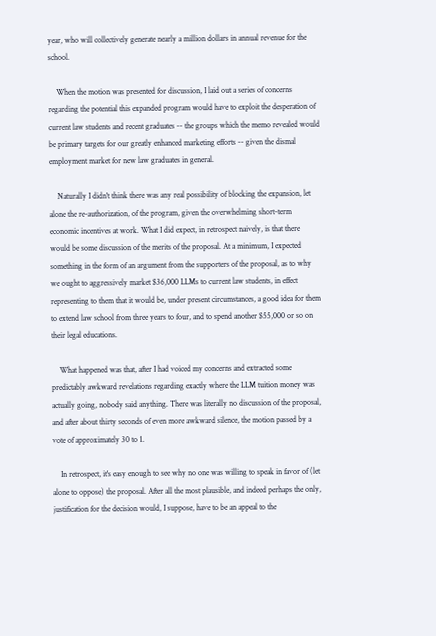year, who will collectively generate nearly a million dollars in annual revenue for the school.

    When the motion was presented for discussion, I laid out a series of concerns regarding the potential this expanded program would have to exploit the desperation of current law students and recent graduates -- the groups which the memo revealed would be primary targets for our greatly enhanced marketing efforts -- given the dismal employment market for new law graduates in general.

    Naturally I didn't think there was any real possibility of blocking the expansion, let alone the re-authorization, of the program, given the overwhelming short-term economic incentives at work. What I did expect, in retrospect naively, is that there would be some discussion of the merits of the proposal. At a minimum, I expected something in the form of an argument from the supporters of the proposal, as to why we ought to aggressively market $36,000 LLMs to current law students, in effect representing to them that it would be, under present circumstances, a good idea for them to extend law school from three years to four, and to spend another $55,000 or so on their legal educations.

    What happened was that, after I had voiced my concerns and extracted some predictably awkward revelations regarding exactly where the LLM tuition money was actually going, nobody said anything. There was literally no discussion of the proposal, and after about thirty seconds of even more awkward silence, the motion passed by a vote of approximately 30 to 1.

    In retrospect, it's easy enough to see why no one was willing to speak in favor of (let alone to oppose) the proposal. After all the most plausible, and indeed perhaps the only, justification for the decision would, I suppose, have to be an appeal to the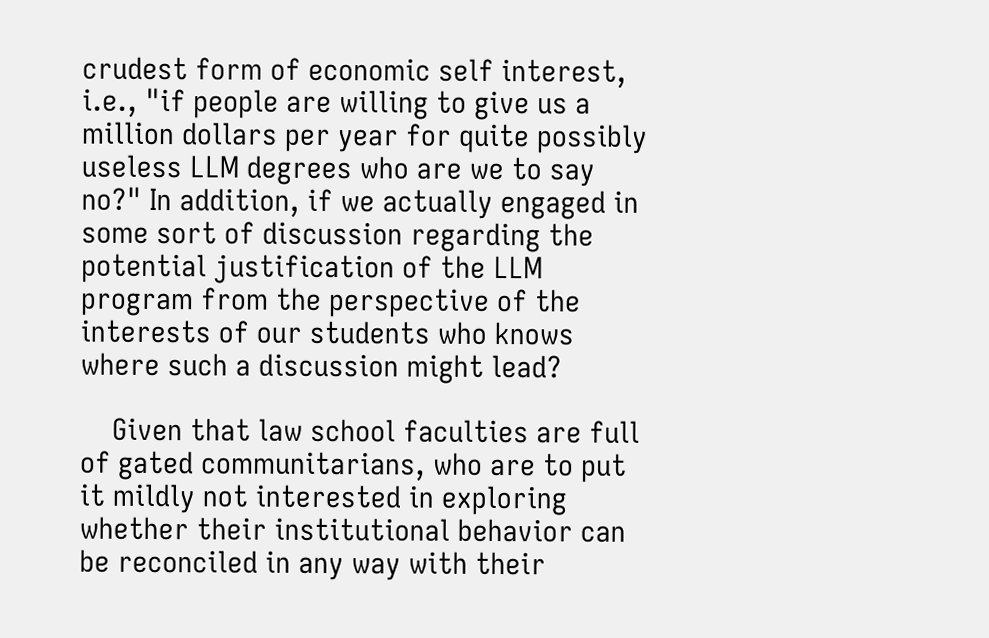crudest form of economic self interest, i.e., "if people are willing to give us a million dollars per year for quite possibly useless LLM degrees who are we to say no?" In addition, if we actually engaged in some sort of discussion regarding the potential justification of the LLM program from the perspective of the interests of our students who knows where such a discussion might lead?

    Given that law school faculties are full of gated communitarians, who are to put it mildly not interested in exploring whether their institutional behavior can be reconciled in any way with their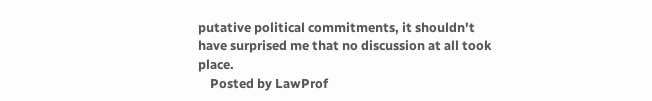putative political commitments, it shouldn't have surprised me that no discussion at all took place.
    Posted by LawProf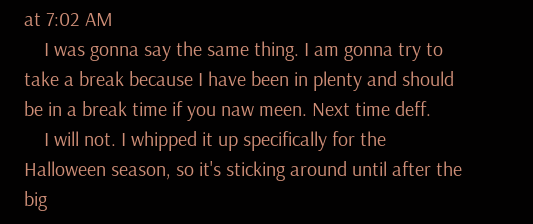at 7:02 AM
    I was gonna say the same thing. I am gonna try to take a break because I have been in plenty and should be in a break time if you naw meen. Next time deff.
    I will not. I whipped it up specifically for the Halloween season, so it's sticking around until after the big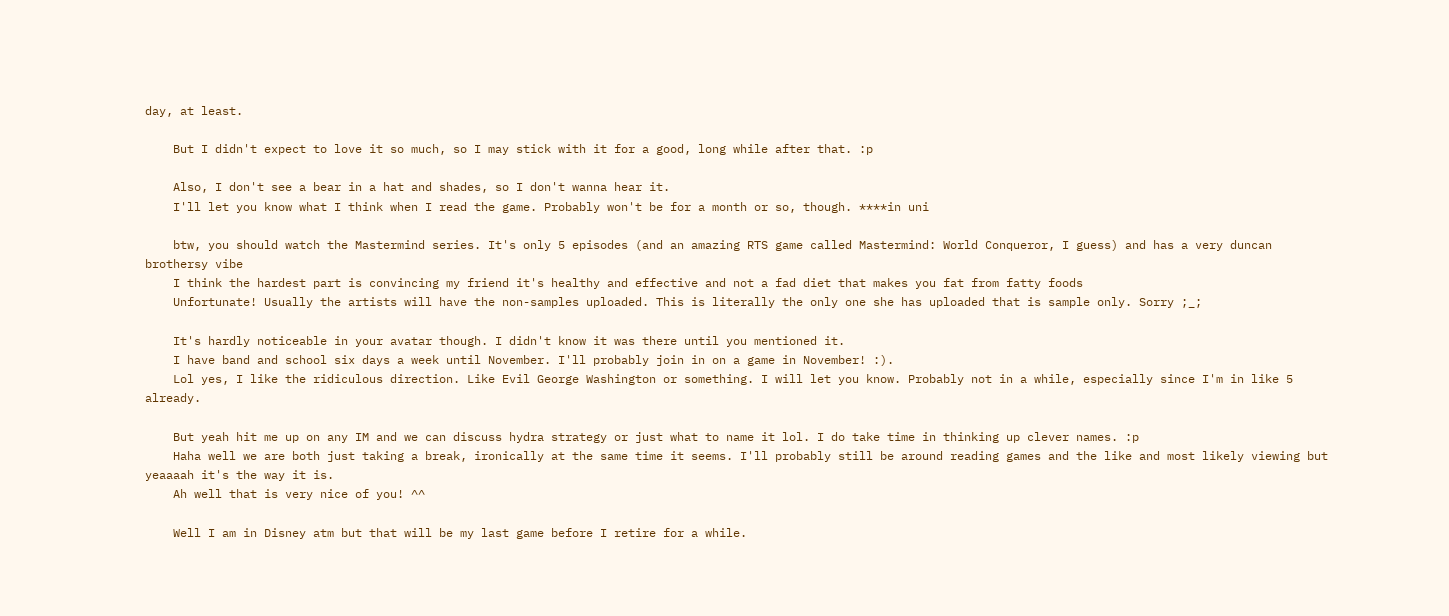day, at least.

    But I didn't expect to love it so much, so I may stick with it for a good, long while after that. :p

    Also, I don't see a bear in a hat and shades, so I don't wanna hear it.
    I'll let you know what I think when I read the game. Probably won't be for a month or so, though. ****in uni

    btw, you should watch the Mastermind series. It's only 5 episodes (and an amazing RTS game called Mastermind: World Conqueror, I guess) and has a very duncan brothersy vibe
    I think the hardest part is convincing my friend it's healthy and effective and not a fad diet that makes you fat from fatty foods
    Unfortunate! Usually the artists will have the non-samples uploaded. This is literally the only one she has uploaded that is sample only. Sorry ;_;

    It's hardly noticeable in your avatar though. I didn't know it was there until you mentioned it.
    I have band and school six days a week until November. I'll probably join in on a game in November! :).
    Lol yes, I like the ridiculous direction. Like Evil George Washington or something. I will let you know. Probably not in a while, especially since I'm in like 5 already.

    But yeah hit me up on any IM and we can discuss hydra strategy or just what to name it lol. I do take time in thinking up clever names. :p
    Haha well we are both just taking a break, ironically at the same time it seems. I'll probably still be around reading games and the like and most likely viewing but yeaaaah it's the way it is.
    Ah well that is very nice of you! ^^

    Well I am in Disney atm but that will be my last game before I retire for a while.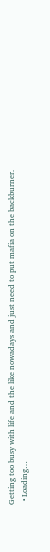Getting too busy with life and the like nowadays and just need to put mafia on the backburner.
  • Loading…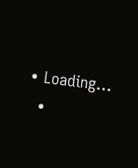• Loading…
  •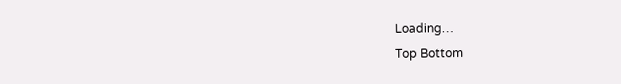Loading…
Top Bottom